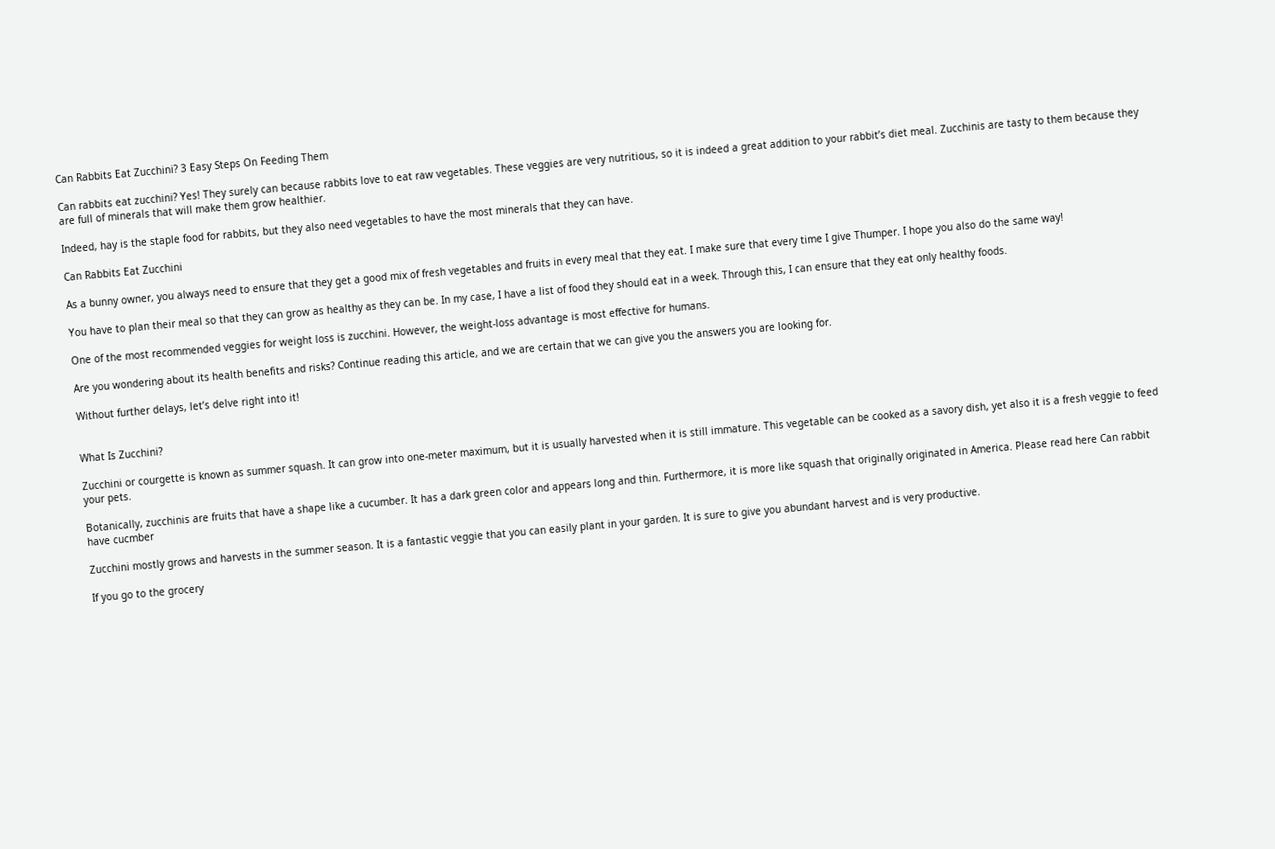Can Rabbits Eat Zucchini? 3 Easy Steps On Feeding Them

Can rabbits eat zucchini? Yes! They surely can because rabbits love to eat raw vegetables. These veggies are very nutritious, so it is indeed a great addition to your rabbit’s diet meal. Zucchinis are tasty to them because they are full of minerals that will make them grow healthier.

Indeed, hay is the staple food for rabbits, but they also need vegetables to have the most minerals that they can have.

Can Rabbits Eat Zucchini

As a bunny owner, you always need to ensure that they get a good mix of fresh vegetables and fruits in every meal that they eat. I make sure that every time I give Thumper. I hope you also do the same way!

You have to plan their meal so that they can grow as healthy as they can be. In my case, I have a list of food they should eat in a week. Through this, I can ensure that they eat only healthy foods.

One of the most recommended veggies for weight loss is zucchini. However, the weight-loss advantage is most effective for humans.

Are you wondering about its health benefits and risks? Continue reading this article, and we are certain that we can give you the answers you are looking for.

Without further delays, let’s delve right into it!


What Is Zucchini?

Zucchini or courgette is known as summer squash. It can grow into one-meter maximum, but it is usually harvested when it is still immature. This vegetable can be cooked as a savory dish, yet also it is a fresh veggie to feed your pets.

Botanically, zucchinis are fruits that have a shape like a cucumber. It has a dark green color and appears long and thin. Furthermore, it is more like squash that originally originated in America. Please read here Can rabbit have cucmber

Zucchini mostly grows and harvests in the summer season. It is a fantastic veggie that you can easily plant in your garden. It is sure to give you abundant harvest and is very productive.

If you go to the grocery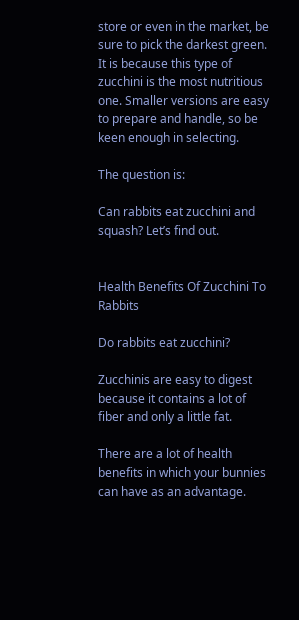store or even in the market, be sure to pick the darkest green. It is because this type of zucchini is the most nutritious one. Smaller versions are easy to prepare and handle, so be keen enough in selecting.

The question is:

Can rabbits eat zucchini and squash? Let’s find out.


Health Benefits Of Zucchini To Rabbits

Do rabbits eat zucchini?

Zucchinis are easy to digest because it contains a lot of fiber and only a little fat.

There are a lot of health benefits in which your bunnies can have as an advantage.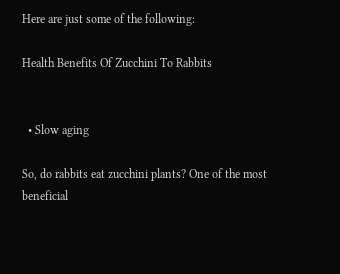Here are just some of the following:

Health Benefits Of Zucchini To Rabbits


  • Slow aging

So, do rabbits eat zucchini plants? One of the most beneficial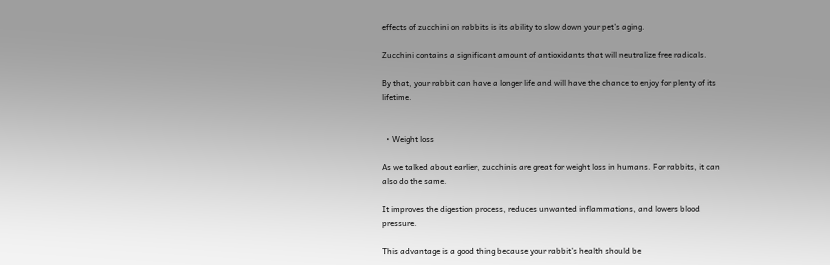effects of zucchini on rabbits is its ability to slow down your pet’s aging.

Zucchini contains a significant amount of antioxidants that will neutralize free radicals.

By that, your rabbit can have a longer life and will have the chance to enjoy for plenty of its lifetime.


  • Weight loss

As we talked about earlier, zucchinis are great for weight loss in humans. For rabbits, it can also do the same.

It improves the digestion process, reduces unwanted inflammations, and lowers blood pressure.

This advantage is a good thing because your rabbit’s health should be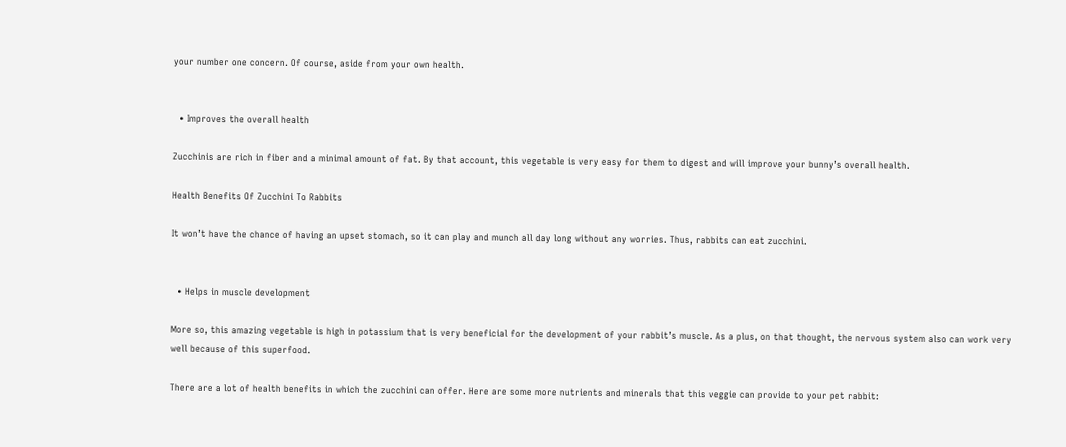your number one concern. Of course, aside from your own health.


  • Improves the overall health

Zucchinis are rich in fiber and a minimal amount of fat. By that account, this vegetable is very easy for them to digest and will improve your bunny’s overall health.

Health Benefits Of Zucchini To Rabbits

It won’t have the chance of having an upset stomach, so it can play and munch all day long without any worries. Thus, rabbits can eat zucchini.


  • Helps in muscle development

More so, this amazing vegetable is high in potassium that is very beneficial for the development of your rabbit’s muscle. As a plus, on that thought, the nervous system also can work very well because of this superfood.

There are a lot of health benefits in which the zucchini can offer. Here are some more nutrients and minerals that this veggie can provide to your pet rabbit: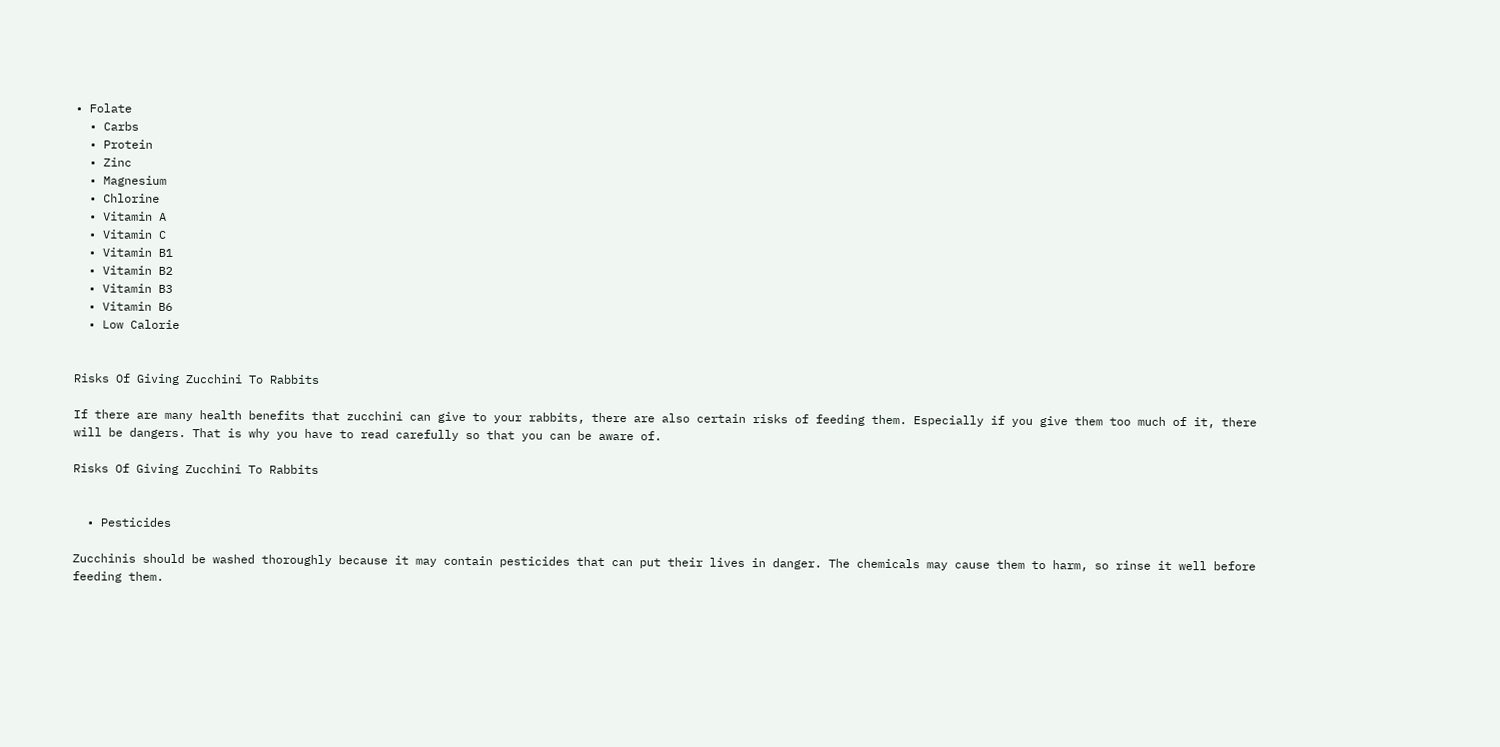• Folate
  • Carbs
  • Protein
  • Zinc
  • Magnesium
  • Chlorine
  • Vitamin A
  • Vitamin C
  • Vitamin B1
  • Vitamin B2
  • Vitamin B3
  • Vitamin B6
  • Low Calorie


Risks Of Giving Zucchini To Rabbits

If there are many health benefits that zucchini can give to your rabbits, there are also certain risks of feeding them. Especially if you give them too much of it, there will be dangers. That is why you have to read carefully so that you can be aware of.

Risks Of Giving Zucchini To Rabbits


  • Pesticides

Zucchinis should be washed thoroughly because it may contain pesticides that can put their lives in danger. The chemicals may cause them to harm, so rinse it well before feeding them.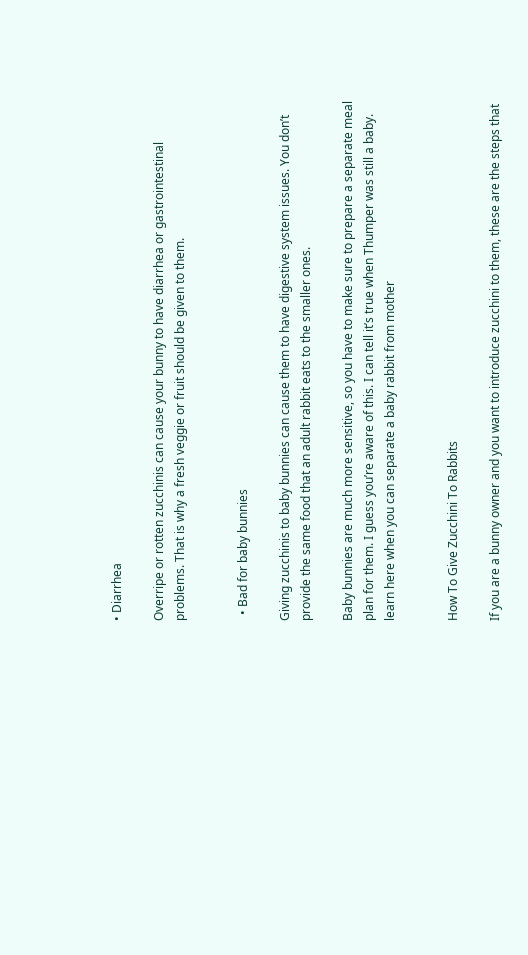• Diarrhea

Overripe or rotten zucchinis can cause your bunny to have diarrhea or gastrointestinal problems. That is why a fresh veggie or fruit should be given to them.


  • Bad for baby bunnies

Giving zucchinis to baby bunnies can cause them to have digestive system issues. You don’t provide the same food that an adult rabbit eats to the smaller ones.

Baby bunnies are much more sensitive, so you have to make sure to prepare a separate meal plan for them. I guess you’re aware of this. I can tell it’s true when Thumper was still a baby. learn here when you can separate a baby rabbit from mother


How To Give Zucchini To Rabbits

If you are a bunny owner and you want to introduce zucchini to them, these are the steps that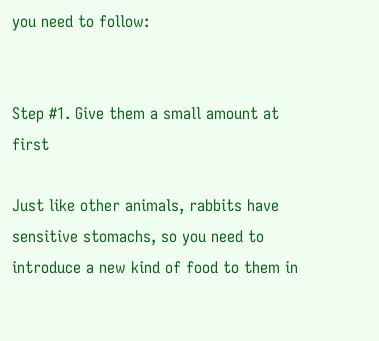you need to follow:


Step #1. Give them a small amount at first

Just like other animals, rabbits have sensitive stomachs, so you need to introduce a new kind of food to them in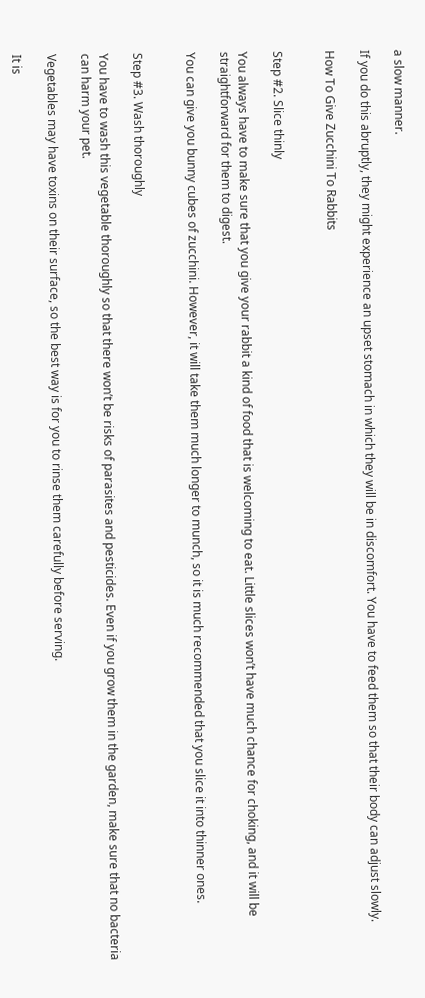a slow manner.

If you do this abruptly, they might experience an upset stomach in which they will be in discomfort. You have to feed them so that their body can adjust slowly.

How To Give Zucchini To Rabbits


Step #2. Slice thinly

You always have to make sure that you give your rabbit a kind of food that is welcoming to eat. Little slices won’t have much chance for choking, and it will be straightforward for them to digest.

You can give you bunny cubes of zucchini. However, it will take them much longer to munch, so it is much recommended that you slice it into thinner ones.


Step #3. Wash thoroughly

You have to wash this vegetable thoroughly so that there won’t be risks of parasites and pesticides. Even if you grow them in the garden, make sure that no bacteria can harm your pet.

Vegetables may have toxins on their surface, so the best way is for you to rinse them carefully before serving.

It is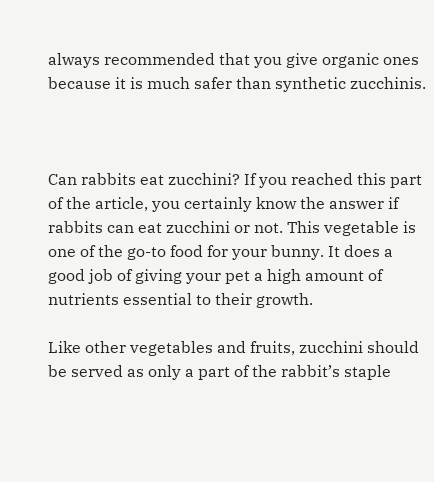always recommended that you give organic ones because it is much safer than synthetic zucchinis.



Can rabbits eat zucchini? If you reached this part of the article, you certainly know the answer if rabbits can eat zucchini or not. This vegetable is one of the go-to food for your bunny. It does a good job of giving your pet a high amount of nutrients essential to their growth.

Like other vegetables and fruits, zucchini should be served as only a part of the rabbit’s staple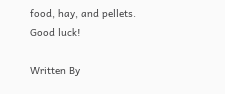food, hay, and pellets. Good luck!

Written By